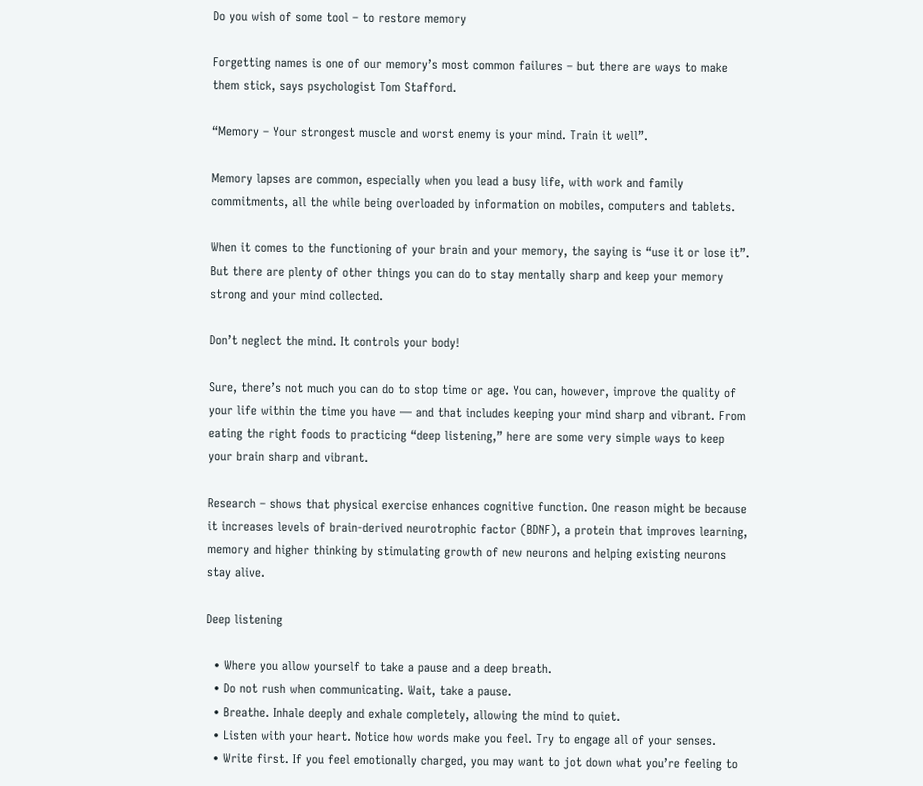Do you wish of some tool – to restore memory

Forgetting names is one of our memory’s most common failures – but there are ways to make them stick, says psychologist Tom Stafford.

“Memory – Your strongest muscle and worst enemy is your mind. Train it well”.

Memory lapses are common, especially when you lead a busy life, with work and family commitments, all the while being overloaded by information on mobiles, computers and tablets.

When it comes to the functioning of your brain and your memory, the saying is “use it or lose it”. But there are plenty of other things you can do to stay mentally sharp and keep your memory strong and your mind collected.

Don’t neglect the mind. It controls your body!

Sure, there’s not much you can do to stop time or age. You can, however, improve the quality of your life within the time you have — and that includes keeping your mind sharp and vibrant. From eating the right foods to practicing “deep listening,” here are some very simple ways to keep your brain sharp and vibrant.

Research – shows that physical exercise enhances cognitive function. One reason might be because it increases levels of brain-derived neurotrophic factor (BDNF), a protein that improves learning, memory and higher thinking by stimulating growth of new neurons and helping existing neurons stay alive.

Deep listening

  • Where you allow yourself to take a pause and a deep breath.
  • Do not rush when communicating. Wait, take a pause.
  • Breathe. Inhale deeply and exhale completely, allowing the mind to quiet.
  • Listen with your heart. Notice how words make you feel. Try to engage all of your senses.
  • Write first. If you feel emotionally charged, you may want to jot down what you’re feeling to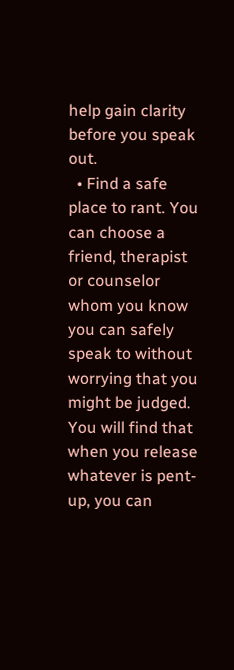help gain clarity before you speak out.
  • Find a safe place to rant. You can choose a friend, therapist or counselor whom you know you can safely speak to without worrying that you might be judged. You will find that when you release whatever is pent-up, you can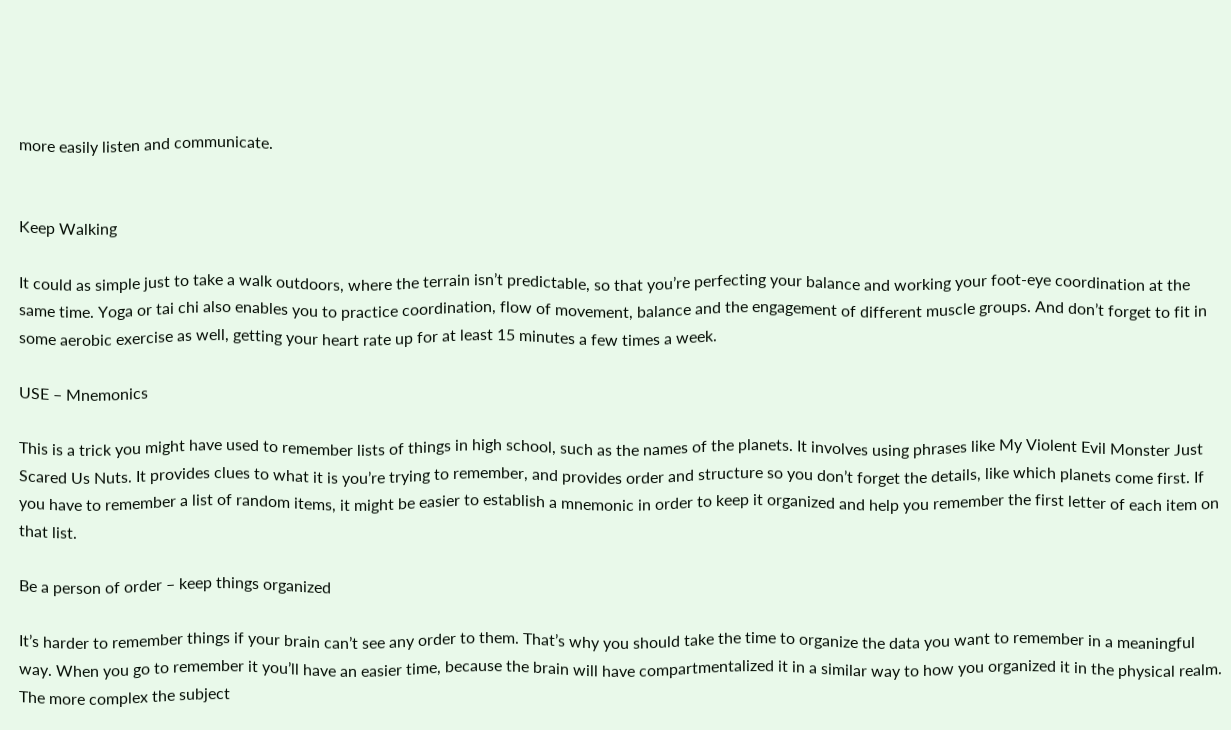more easily listen and communicate.


Keep Walking

It could as simple just to take a walk outdoors, where the terrain isn’t predictable, so that you’re perfecting your balance and working your foot-eye coordination at the same time. Yoga or tai chi also enables you to practice coordination, flow of movement, balance and the engagement of different muscle groups. And don’t forget to fit in some aerobic exercise as well, getting your heart rate up for at least 15 minutes a few times a week.

USE – Mnemonics

This is a trick you might have used to remember lists of things in high school, such as the names of the planets. It involves using phrases like My Violent Evil Monster Just Scared Us Nuts. It provides clues to what it is you’re trying to remember, and provides order and structure so you don’t forget the details, like which planets come first. If you have to remember a list of random items, it might be easier to establish a mnemonic in order to keep it organized and help you remember the first letter of each item on that list.

Be a person of order – keep things organized

It’s harder to remember things if your brain can’t see any order to them. That’s why you should take the time to organize the data you want to remember in a meaningful way. When you go to remember it you’ll have an easier time, because the brain will have compartmentalized it in a similar way to how you organized it in the physical realm. The more complex the subject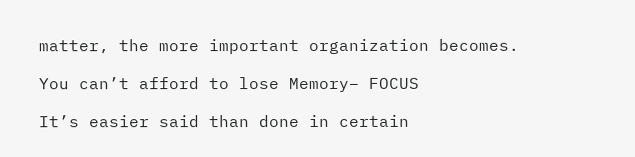matter, the more important organization becomes.

You can’t afford to lose Memory– FOCUS

It’s easier said than done in certain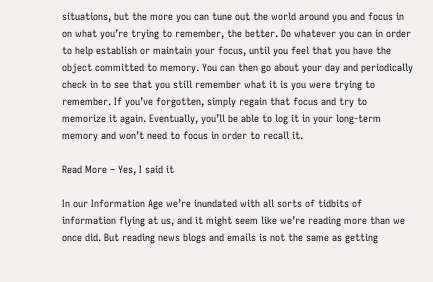situations, but the more you can tune out the world around you and focus in on what you’re trying to remember, the better. Do whatever you can in order to help establish or maintain your focus, until you feel that you have the object committed to memory. You can then go about your day and periodically check in to see that you still remember what it is you were trying to remember. If you’ve forgotten, simply regain that focus and try to memorize it again. Eventually, you’ll be able to log it in your long-term memory and won’t need to focus in order to recall it.

Read More – Yes, I said it

In our Information Age we’re inundated with all sorts of tidbits of information flying at us, and it might seem like we’re reading more than we once did. But reading news blogs and emails is not the same as getting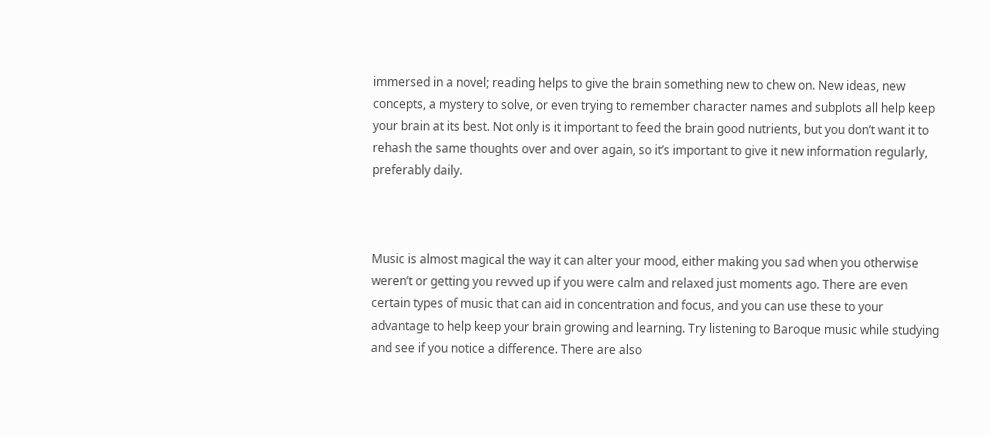immersed in a novel; reading helps to give the brain something new to chew on. New ideas, new concepts, a mystery to solve, or even trying to remember character names and subplots all help keep your brain at its best. Not only is it important to feed the brain good nutrients, but you don’t want it to rehash the same thoughts over and over again, so it’s important to give it new information regularly, preferably daily.



Music is almost magical the way it can alter your mood, either making you sad when you otherwise weren’t or getting you revved up if you were calm and relaxed just moments ago. There are even certain types of music that can aid in concentration and focus, and you can use these to your advantage to help keep your brain growing and learning. Try listening to Baroque music while studying and see if you notice a difference. There are also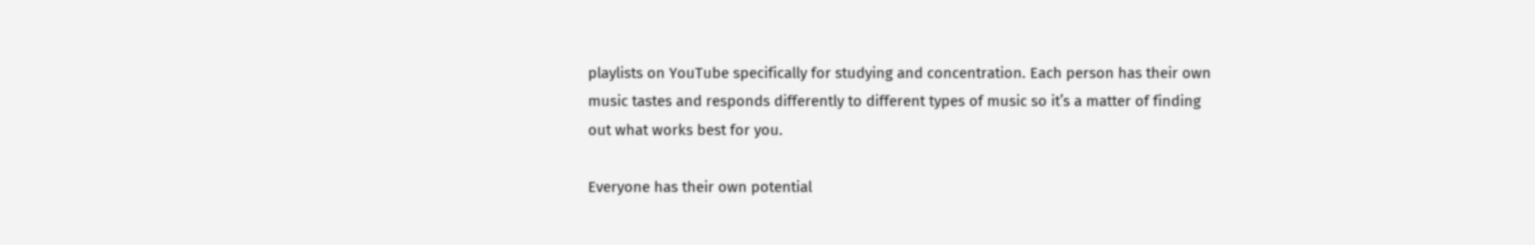playlists on YouTube specifically for studying and concentration. Each person has their own music tastes and responds differently to different types of music so it’s a matter of finding out what works best for you.

Everyone has their own potential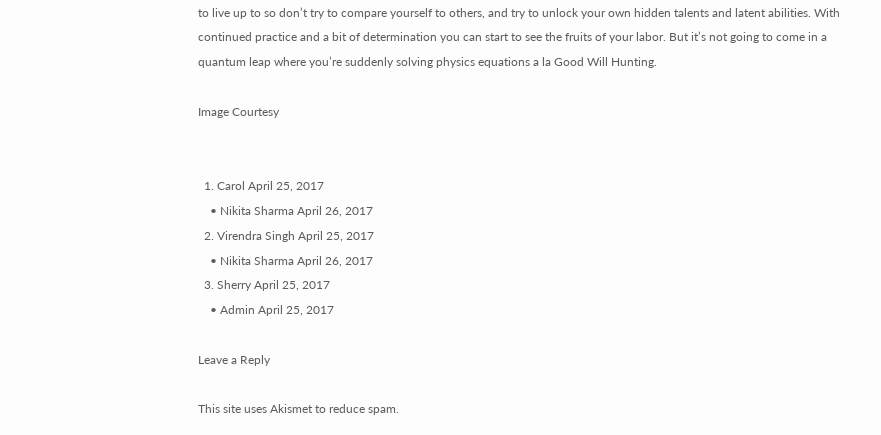to live up to so don’t try to compare yourself to others, and try to unlock your own hidden talents and latent abilities. With continued practice and a bit of determination you can start to see the fruits of your labor. But it’s not going to come in a quantum leap where you’re suddenly solving physics equations a la Good Will Hunting.

Image Courtesy


  1. Carol April 25, 2017
    • Nikita Sharma April 26, 2017
  2. Virendra Singh April 25, 2017
    • Nikita Sharma April 26, 2017
  3. Sherry April 25, 2017
    • Admin April 25, 2017

Leave a Reply

This site uses Akismet to reduce spam.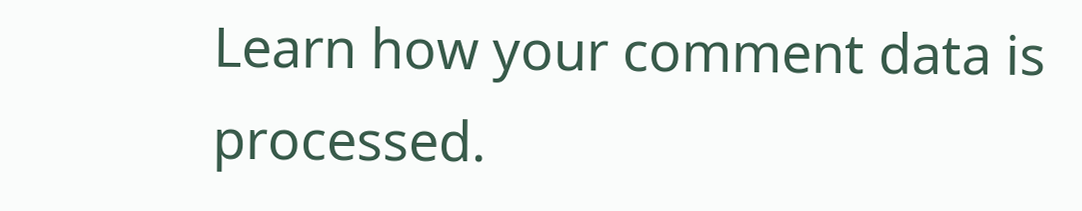Learn how your comment data is processed.